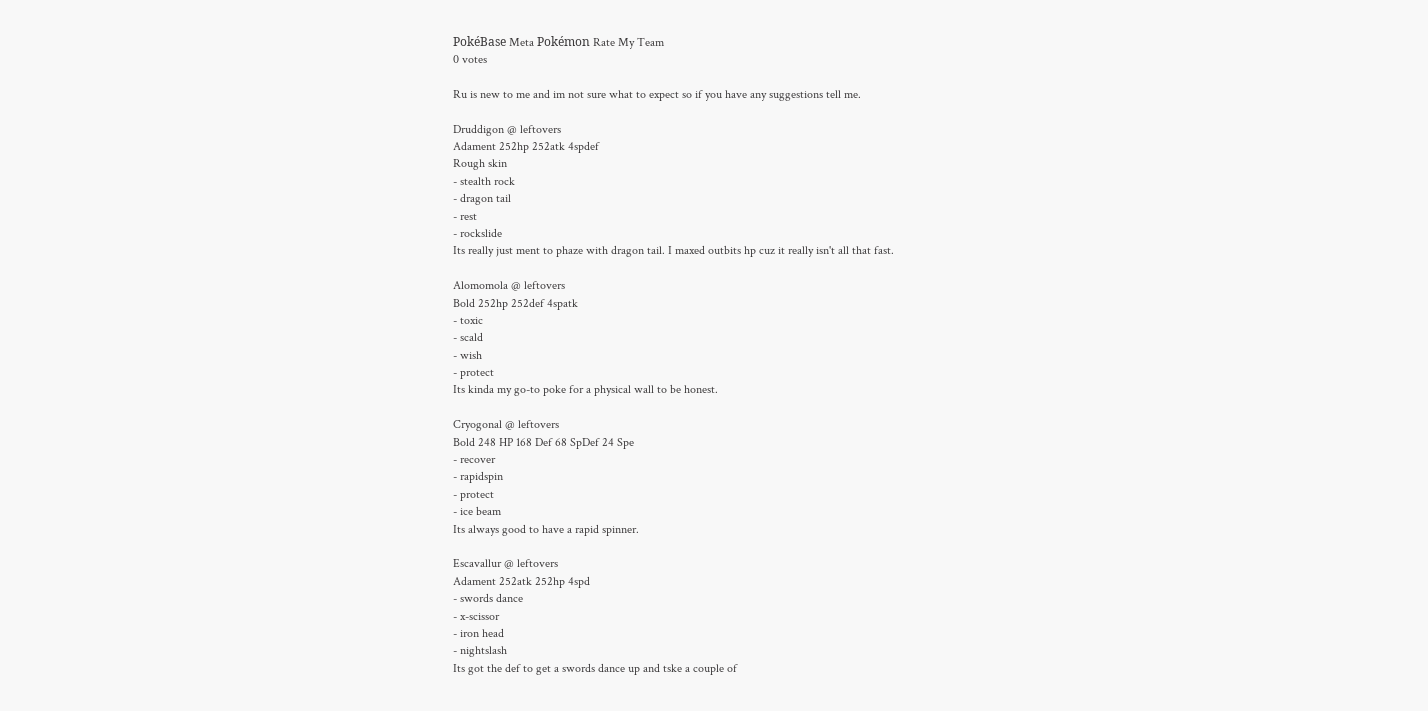PokéBase Meta Pokémon Rate My Team
0 votes

Ru is new to me and im not sure what to expect so if you have any suggestions tell me.

Druddigon @ leftovers
Adament 252hp 252atk 4spdef
Rough skin
- stealth rock
- dragon tail
- rest
- rockslide
Its really just ment to phaze with dragon tail. I maxed outbits hp cuz it really isn't all that fast.

Alomomola @ leftovers
Bold 252hp 252def 4spatk
- toxic
- scald
- wish
- protect
Its kinda my go-to poke for a physical wall to be honest.

Cryogonal @ leftovers
Bold 248 HP 168 Def 68 SpDef 24 Spe
- recover
- rapidspin
- protect
- ice beam
Its always good to have a rapid spinner.

Escavallur @ leftovers
Adament 252atk 252hp 4spd
- swords dance
- x-scissor
- iron head
- nightslash
Its got the def to get a swords dance up and tske a couple of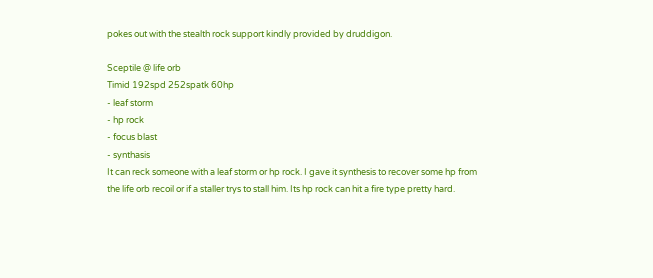pokes out with the stealth rock support kindly provided by druddigon.

Sceptile @ life orb
Timid 192spd 252spatk 60hp
- leaf storm
- hp rock
- focus blast
- synthasis
It can reck someone with a leaf storm or hp rock. I gave it synthesis to recover some hp from the life orb recoil or if a staller trys to stall him. Its hp rock can hit a fire type pretty hard.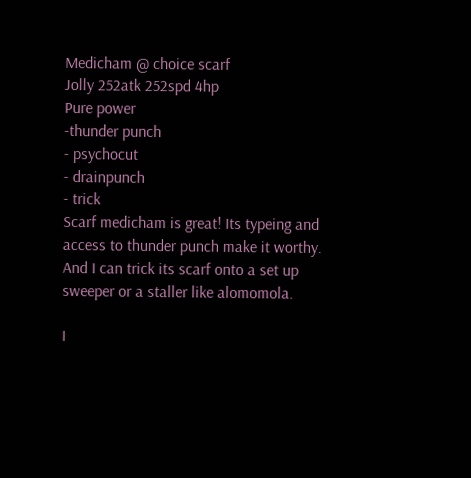Medicham @ choice scarf
Jolly 252atk 252spd 4hp
Pure power
-thunder punch
- psychocut
- drainpunch
- trick
Scarf medicham is great! Its typeing and access to thunder punch make it worthy. And I can trick its scarf onto a set up sweeper or a staller like alomomola.

I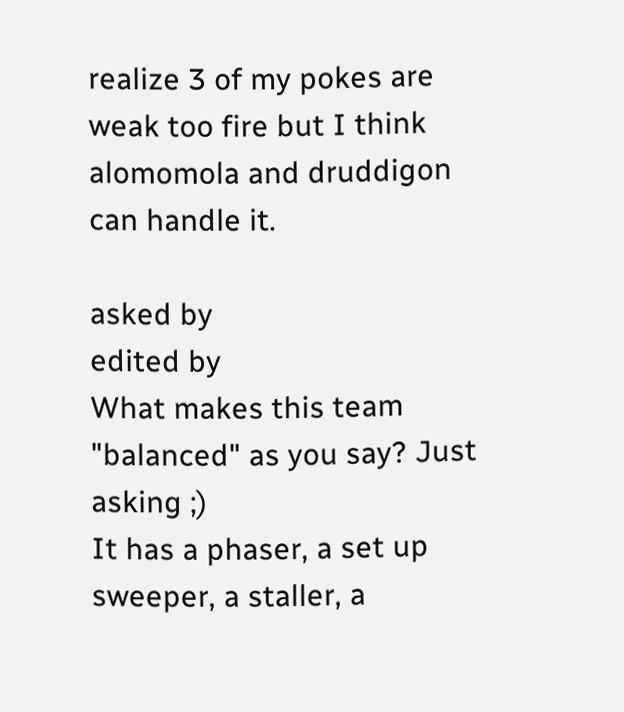realize 3 of my pokes are weak too fire but I think alomomola and druddigon can handle it.

asked by
edited by
What makes this team "balanced" as you say? Just asking ;)
It has a phaser, a set up sweeper, a staller, a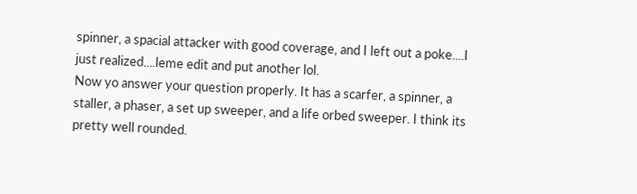spinner, a spacial attacker with good coverage, and I left out a poke....I just realized....leme edit and put another lol.
Now yo answer your question properly. It has a scarfer, a spinner, a staller, a phaser, a set up sweeper, and a life orbed sweeper. I think its pretty well rounded.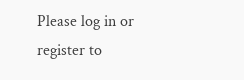Please log in or register to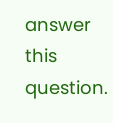answer this question.